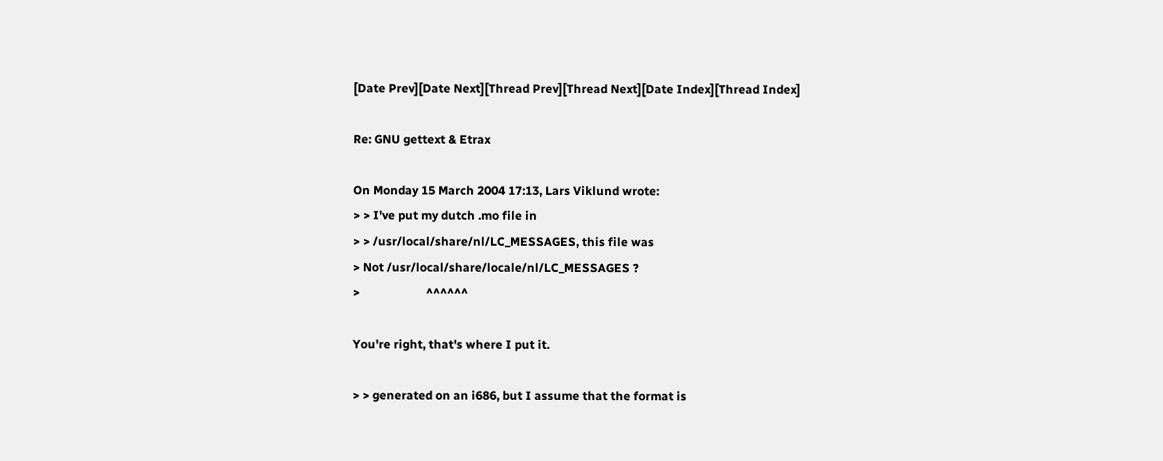[Date Prev][Date Next][Thread Prev][Thread Next][Date Index][Thread Index]

Re: GNU gettext & Etrax

On Monday 15 March 2004 17:13, Lars Viklund wrote:
> > I've put my dutch .mo file in
> > /usr/local/share/nl/LC_MESSAGES, this file was
> Not /usr/local/share/locale/nl/LC_MESSAGES ?
>                      ^^^^^^

You're right, that's where I put it.

> > generated on an i686, but I assume that the format is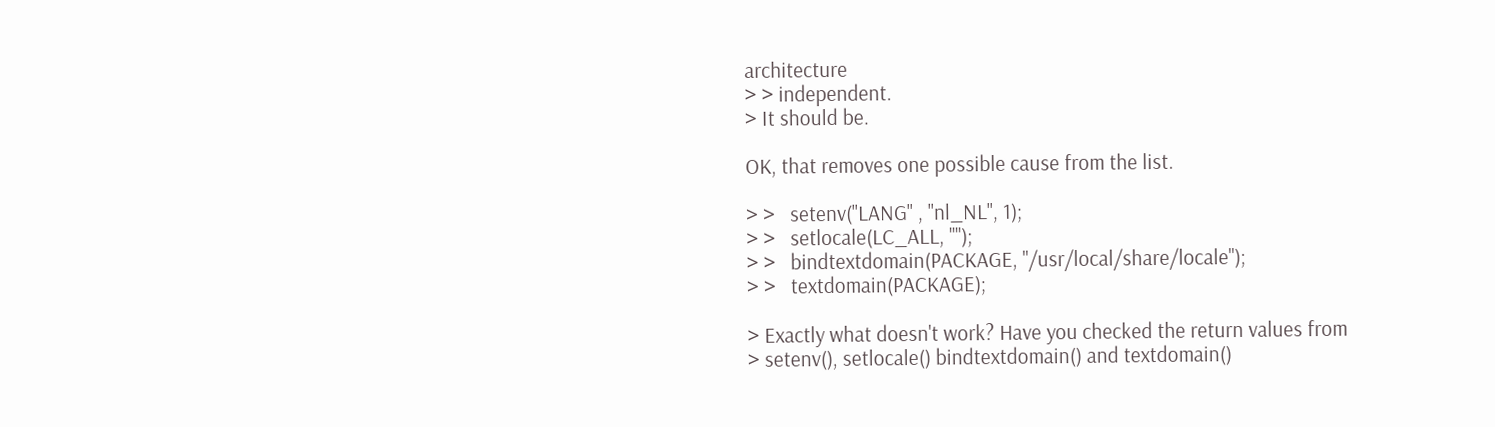architecture
> > independent.
> It should be.

OK, that removes one possible cause from the list.

> >   setenv("LANG" , "nl_NL", 1);
> >   setlocale(LC_ALL, "");
> >   bindtextdomain(PACKAGE, "/usr/local/share/locale");
> >   textdomain(PACKAGE);

> Exactly what doesn't work? Have you checked the return values from
> setenv(), setlocale() bindtextdomain() and textdomain()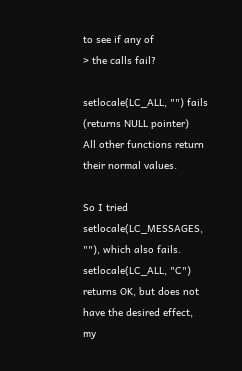to see if any of
> the calls fail?

setlocale(LC_ALL, "") fails (returns NULL pointer)
All other functions return their normal values.

So I tried setlocale(LC_MESSAGES, ""), which also fails.
setlocale(LC_ALL, "C") returns OK, but does not have the desired effect,
my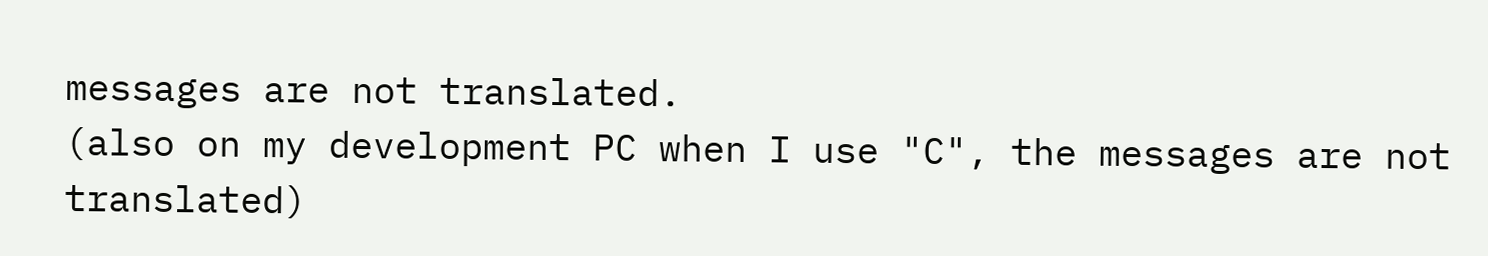messages are not translated.
(also on my development PC when I use "C", the messages are not translated)